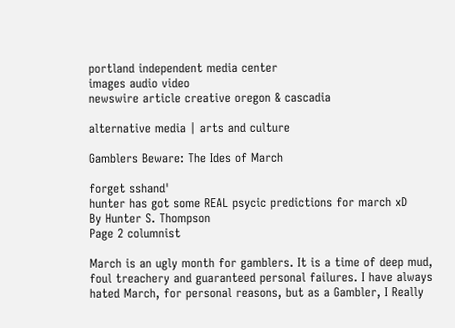portland independent media center
images audio video
newswire article creative oregon & cascadia

alternative media | arts and culture

Gamblers Beware: The Ides of March

forget sshand'
hunter has got some REAL psycic predictions for march xD
By Hunter S. Thompson
Page 2 columnist

March is an ugly month for gamblers. It is a time of deep mud, foul treachery and guaranteed personal failures. I have always hated March, for personal reasons, but as a Gambler, I Really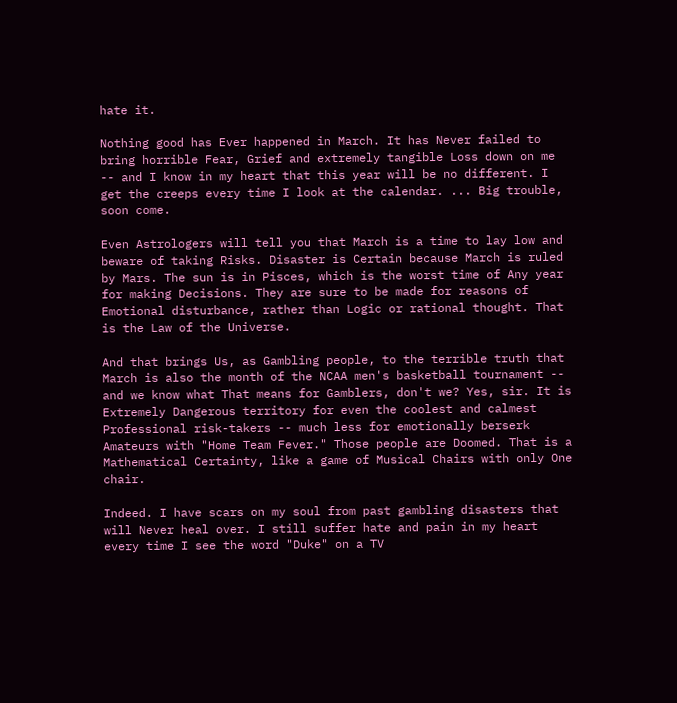hate it.

Nothing good has Ever happened in March. It has Never failed to bring horrible Fear, Grief and extremely tangible Loss down on me -- and I know in my heart that this year will be no different. I get the creeps every time I look at the calendar. ... Big trouble, soon come.

Even Astrologers will tell you that March is a time to lay low and beware of taking Risks. Disaster is Certain because March is ruled by Mars. The sun is in Pisces, which is the worst time of Any year for making Decisions. They are sure to be made for reasons of Emotional disturbance, rather than Logic or rational thought. That is the Law of the Universe.

And that brings Us, as Gambling people, to the terrible truth that March is also the month of the NCAA men's basketball tournament -- and we know what That means for Gamblers, don't we? Yes, sir. It is Extremely Dangerous territory for even the coolest and calmest Professional risk-takers -- much less for emotionally berserk Amateurs with "Home Team Fever." Those people are Doomed. That is a Mathematical Certainty, like a game of Musical Chairs with only One chair.

Indeed. I have scars on my soul from past gambling disasters that will Never heal over. I still suffer hate and pain in my heart every time I see the word "Duke" on a TV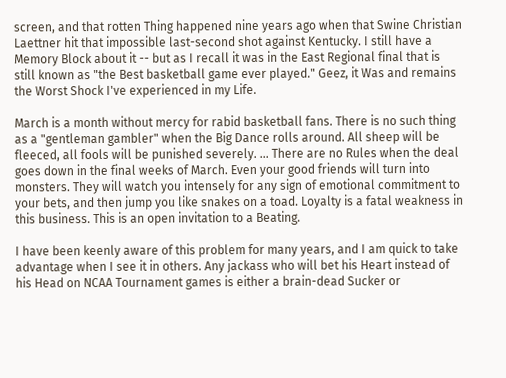screen, and that rotten Thing happened nine years ago when that Swine Christian Laettner hit that impossible last-second shot against Kentucky. I still have a Memory Block about it -- but as I recall it was in the East Regional final that is still known as "the Best basketball game ever played." Geez, it Was and remains the Worst Shock I've experienced in my Life.

March is a month without mercy for rabid basketball fans. There is no such thing as a "gentleman gambler" when the Big Dance rolls around. All sheep will be fleeced, all fools will be punished severely. ... There are no Rules when the deal goes down in the final weeks of March. Even your good friends will turn into monsters. They will watch you intensely for any sign of emotional commitment to your bets, and then jump you like snakes on a toad. Loyalty is a fatal weakness in this business. This is an open invitation to a Beating.

I have been keenly aware of this problem for many years, and I am quick to take advantage when I see it in others. Any jackass who will bet his Heart instead of his Head on NCAA Tournament games is either a brain-dead Sucker or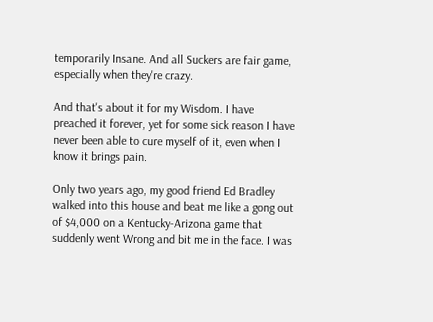temporarily Insane. And all Suckers are fair game, especially when they're crazy.

And that's about it for my Wisdom. I have preached it forever, yet for some sick reason I have never been able to cure myself of it, even when I know it brings pain.

Only two years ago, my good friend Ed Bradley walked into this house and beat me like a gong out of $4,000 on a Kentucky-Arizona game that suddenly went Wrong and bit me in the face. I was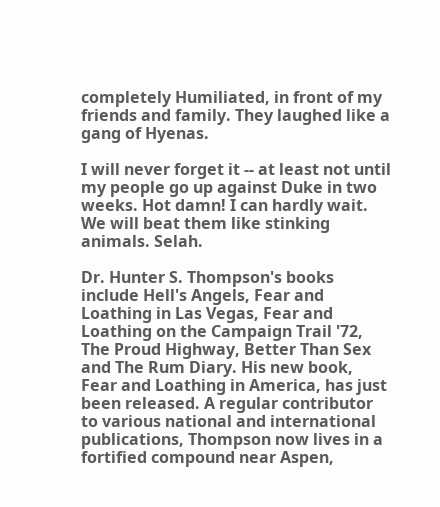completely Humiliated, in front of my friends and family. They laughed like a gang of Hyenas.

I will never forget it -- at least not until my people go up against Duke in two weeks. Hot damn! I can hardly wait. We will beat them like stinking animals. Selah.

Dr. Hunter S. Thompson's books include Hell's Angels, Fear and Loathing in Las Vegas, Fear and Loathing on the Campaign Trail '72, The Proud Highway, Better Than Sex and The Rum Diary. His new book, Fear and Loathing in America, has just been released. A regular contributor to various national and international publications, Thompson now lives in a fortified compound near Aspen,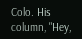Colo. His column, "Hey,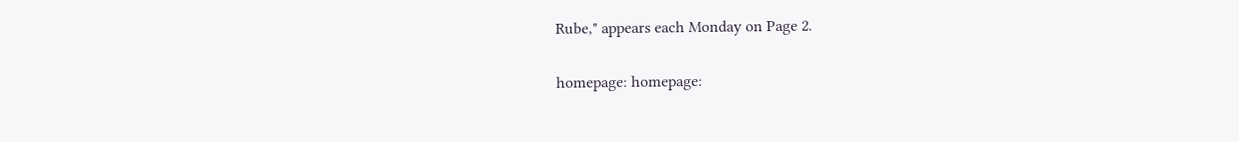Rube," appears each Monday on Page 2.

homepage: homepage: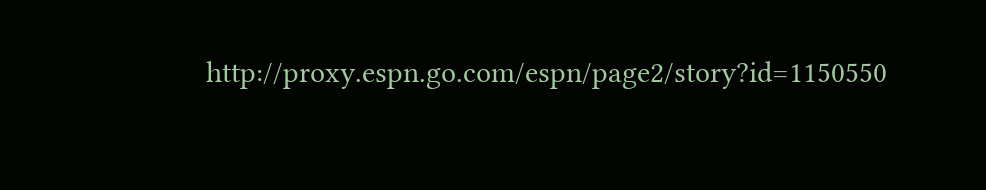http://proxy.espn.go.com/espn/page2/story?id=1150550